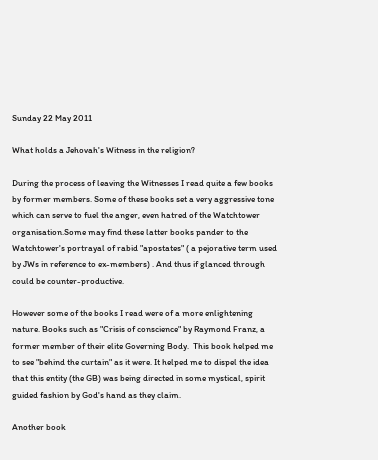Sunday 22 May 2011

What holds a Jehovah's Witness in the religion?

During the process of leaving the Witnesses I read quite a few books by former members. Some of these books set a very aggressive tone which can serve to fuel the anger, even hatred of the Watchtower organisation.Some may find these latter books pander to the Watchtower's portrayal of rabid "apostates" ( a pejorative term used by JWs in reference to ex-members) . And thus if glanced through could be counter-productive.

However some of the books I read were of a more enlightening nature. Books such as "Crisis of conscience" by Raymond Franz, a former member of their elite Governing Body.  This book helped me to see "behind the curtain" as it were. It helped me to dispel the idea that this entity (the GB) was being directed in some mystical, spirit guided fashion by God's hand as they claim.

Another book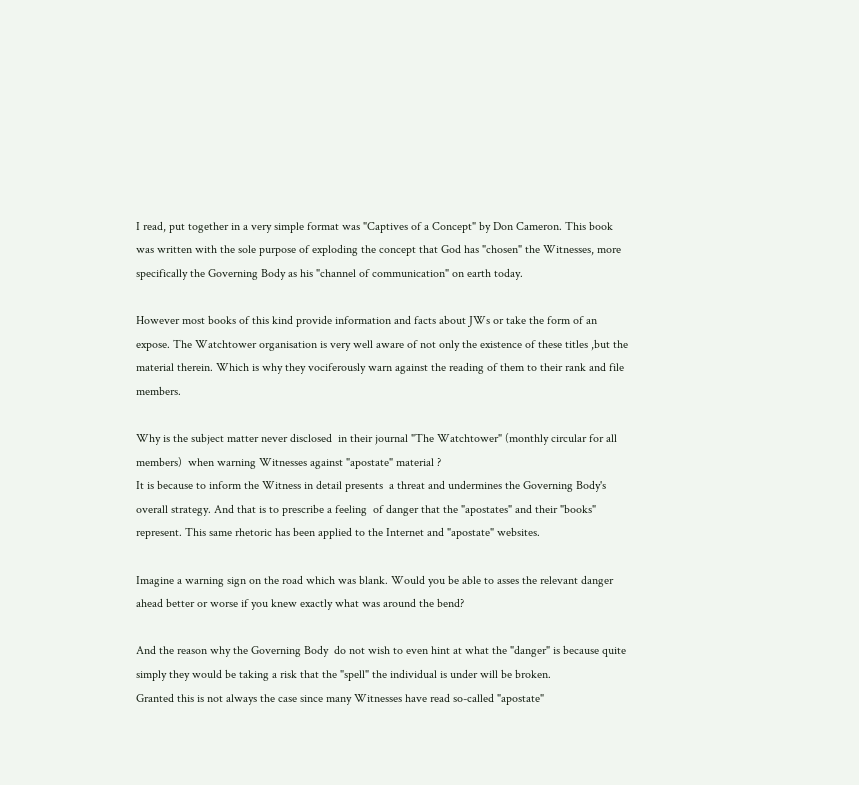I read, put together in a very simple format was "Captives of a Concept" by Don Cameron. This book was written with the sole purpose of exploding the concept that God has "chosen" the Witnesses, more specifically the Governing Body as his "channel of communication" on earth today.

However most books of this kind provide information and facts about JWs or take the form of an expose. The Watchtower organisation is very well aware of not only the existence of these titles ,but the material therein. Which is why they vociferously warn against the reading of them to their rank and file members.

Why is the subject matter never disclosed  in their journal "The Watchtower" (monthly circular for all  members)  when warning Witnesses against "apostate" material ?
It is because to inform the Witness in detail presents  a threat and undermines the Governing Body's overall strategy. And that is to prescribe a feeling  of danger that the "apostates" and their "books" represent. This same rhetoric has been applied to the Internet and "apostate" websites.

Imagine a warning sign on the road which was blank. Would you be able to asses the relevant danger ahead better or worse if you knew exactly what was around the bend?

And the reason why the Governing Body  do not wish to even hint at what the "danger" is because quite simply they would be taking a risk that the "spell" the individual is under will be broken.
Granted this is not always the case since many Witnesses have read so-called "apostate"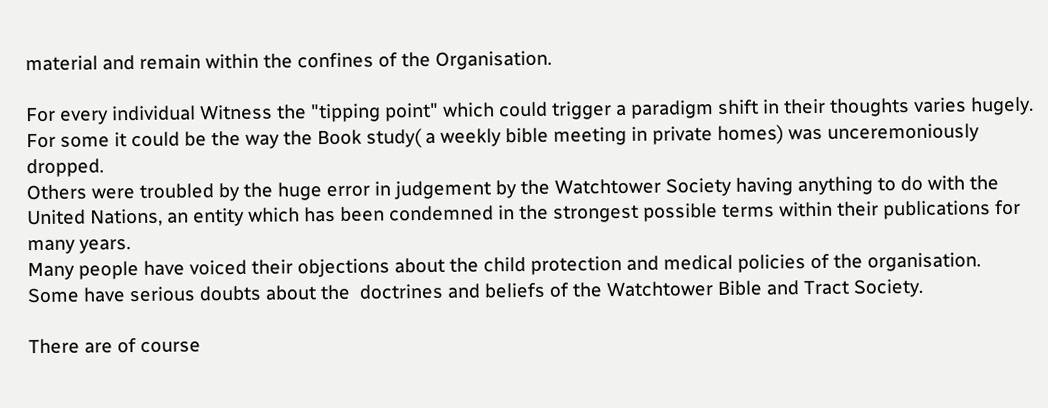material and remain within the confines of the Organisation.

For every individual Witness the "tipping point" which could trigger a paradigm shift in their thoughts varies hugely.
For some it could be the way the Book study( a weekly bible meeting in private homes) was unceremoniously dropped.
Others were troubled by the huge error in judgement by the Watchtower Society having anything to do with the United Nations, an entity which has been condemned in the strongest possible terms within their publications for many years.
Many people have voiced their objections about the child protection and medical policies of the organisation.
Some have serious doubts about the  doctrines and beliefs of the Watchtower Bible and Tract Society.

There are of course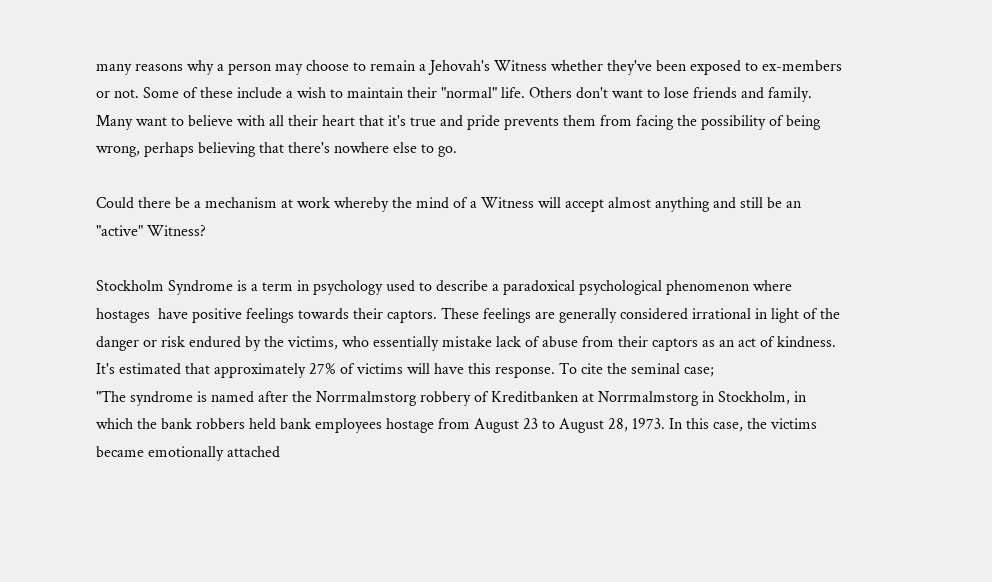many reasons why a person may choose to remain a Jehovah's Witness whether they've been exposed to ex-members or not. Some of these include a wish to maintain their "normal" life. Others don't want to lose friends and family. Many want to believe with all their heart that it's true and pride prevents them from facing the possibility of being wrong, perhaps believing that there's nowhere else to go.

Could there be a mechanism at work whereby the mind of a Witness will accept almost anything and still be an "active" Witness?

Stockholm Syndrome is a term in psychology used to describe a paradoxical psychological phenomenon where hostages  have positive feelings towards their captors. These feelings are generally considered irrational in light of the danger or risk endured by the victims, who essentially mistake lack of abuse from their captors as an act of kindness.
It's estimated that approximately 27% of victims will have this response. To cite the seminal case;
"The syndrome is named after the Norrmalmstorg robbery of Kreditbanken at Norrmalmstorg in Stockholm, in which the bank robbers held bank employees hostage from August 23 to August 28, 1973. In this case, the victims became emotionally attached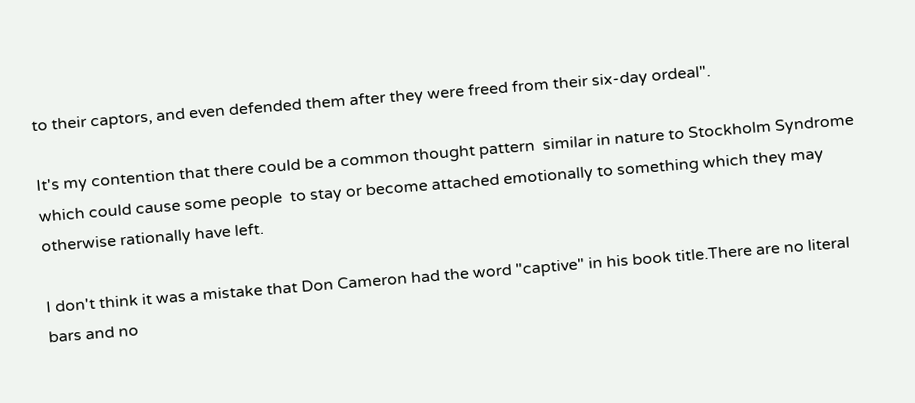to their captors, and even defended them after they were freed from their six-day ordeal".

It's my contention that there could be a common thought pattern  similar in nature to Stockholm Syndrome which could cause some people  to stay or become attached emotionally to something which they may otherwise rationally have left.

I don't think it was a mistake that Don Cameron had the word "captive" in his book title.There are no literal bars and no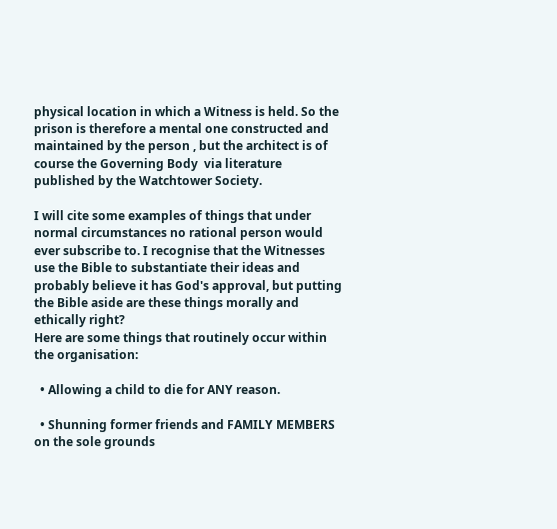physical location in which a Witness is held. So the prison is therefore a mental one constructed and maintained by the person , but the architect is of course the Governing Body  via literature published by the Watchtower Society.

I will cite some examples of things that under normal circumstances no rational person would ever subscribe to. I recognise that the Witnesses use the Bible to substantiate their ideas and probably believe it has God's approval, but putting the Bible aside are these things morally and ethically right?
Here are some things that routinely occur within the organisation:

  • Allowing a child to die for ANY reason.

  • Shunning former friends and FAMILY MEMBERS on the sole grounds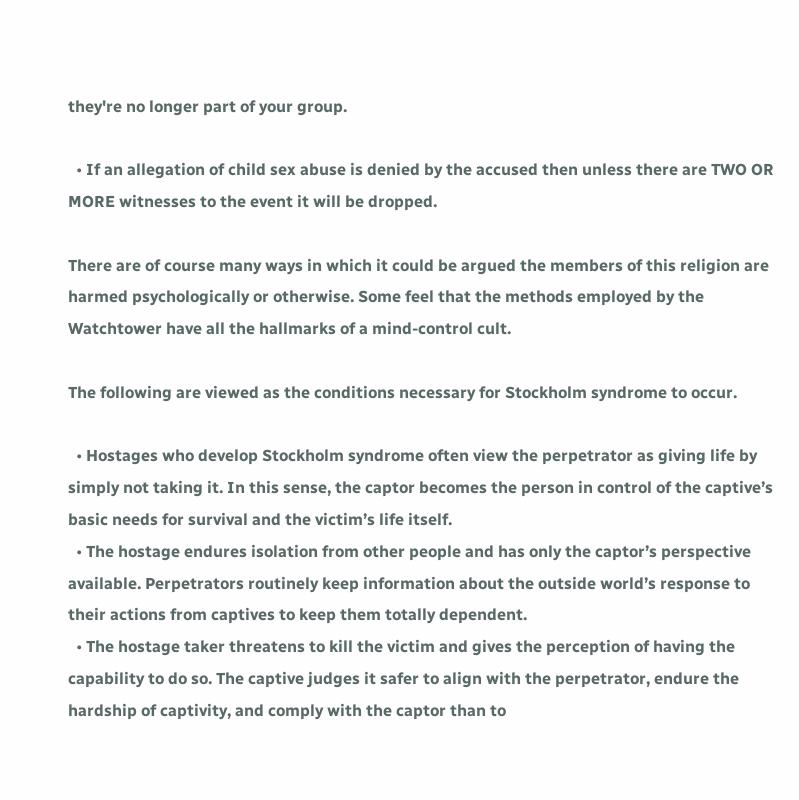they're no longer part of your group.

  • If an allegation of child sex abuse is denied by the accused then unless there are TWO OR MORE witnesses to the event it will be dropped.

There are of course many ways in which it could be argued the members of this religion are harmed psychologically or otherwise. Some feel that the methods employed by the Watchtower have all the hallmarks of a mind-control cult.

The following are viewed as the conditions necessary for Stockholm syndrome to occur.

  • Hostages who develop Stockholm syndrome often view the perpetrator as giving life by simply not taking it. In this sense, the captor becomes the person in control of the captive’s basic needs for survival and the victim’s life itself.
  • The hostage endures isolation from other people and has only the captor’s perspective available. Perpetrators routinely keep information about the outside world’s response to their actions from captives to keep them totally dependent.
  • The hostage taker threatens to kill the victim and gives the perception of having the capability to do so. The captive judges it safer to align with the perpetrator, endure the hardship of captivity, and comply with the captor than to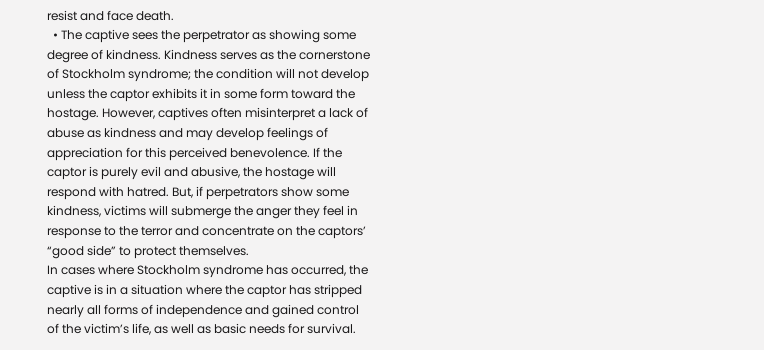resist and face death.
  • The captive sees the perpetrator as showing some degree of kindness. Kindness serves as the cornerstone of Stockholm syndrome; the condition will not develop unless the captor exhibits it in some form toward the hostage. However, captives often misinterpret a lack of abuse as kindness and may develop feelings of appreciation for this perceived benevolence. If the captor is purely evil and abusive, the hostage will respond with hatred. But, if perpetrators show some kindness, victims will submerge the anger they feel in response to the terror and concentrate on the captors’ “good side” to protect themselves.
In cases where Stockholm syndrome has occurred, the captive is in a situation where the captor has stripped nearly all forms of independence and gained control of the victim’s life, as well as basic needs for survival.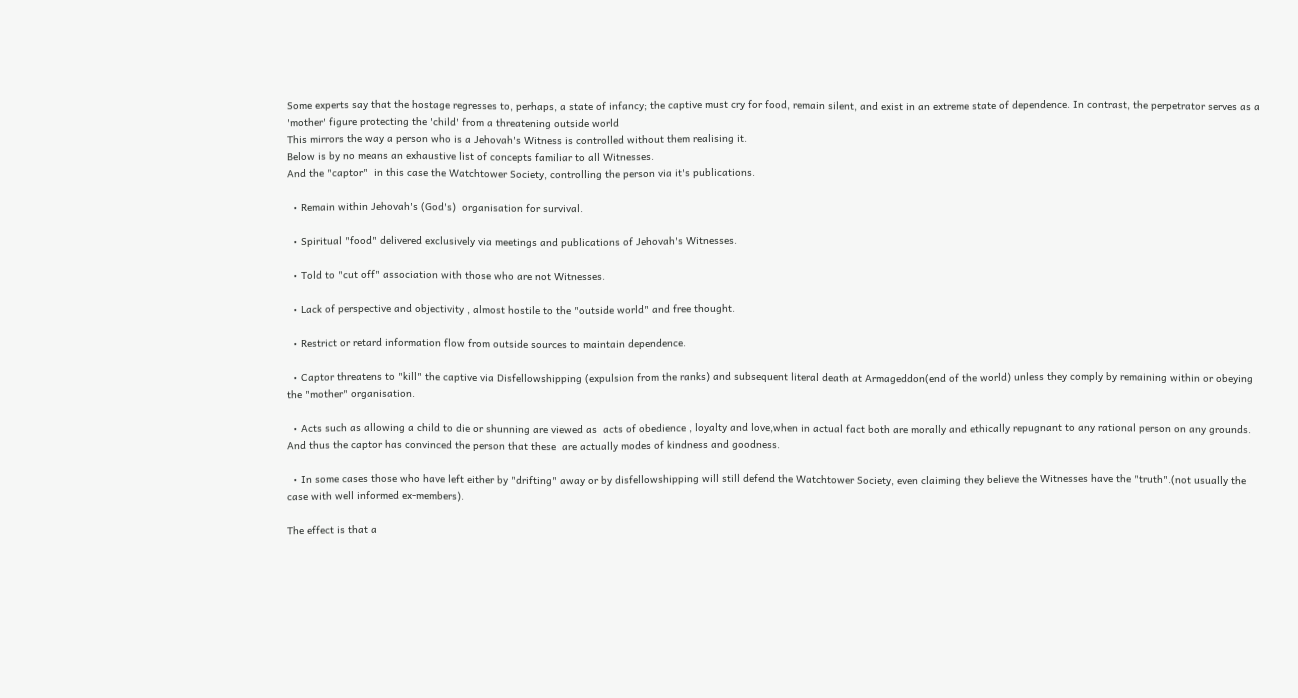Some experts say that the hostage regresses to, perhaps, a state of infancy; the captive must cry for food, remain silent, and exist in an extreme state of dependence. In contrast, the perpetrator serves as a 'mother' figure protecting the 'child' from a threatening outside world
This mirrors the way a person who is a Jehovah's Witness is controlled without them realising it.
Below is by no means an exhaustive list of concepts familiar to all Witnesses.
And the "captor"  in this case the Watchtower Society, controlling the person via it's publications.

  • Remain within Jehovah's (God's)  organisation for survival.

  • Spiritual "food" delivered exclusively via meetings and publications of Jehovah's Witnesses.

  • Told to "cut off" association with those who are not Witnesses.

  • Lack of perspective and objectivity , almost hostile to the "outside world" and free thought.

  • Restrict or retard information flow from outside sources to maintain dependence.

  • Captor threatens to "kill" the captive via Disfellowshipping (expulsion from the ranks) and subsequent literal death at Armageddon(end of the world) unless they comply by remaining within or obeying the "mother" organisation.

  • Acts such as allowing a child to die or shunning are viewed as  acts of obedience , loyalty and love,when in actual fact both are morally and ethically repugnant to any rational person on any grounds. And thus the captor has convinced the person that these  are actually modes of kindness and goodness.

  • In some cases those who have left either by "drifting" away or by disfellowshipping will still defend the Watchtower Society, even claiming they believe the Witnesses have the "truth".(not usually the case with well informed ex-members).

The effect is that a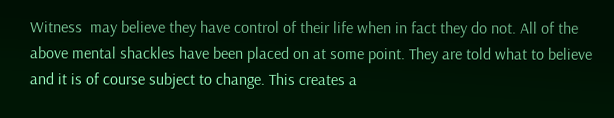Witness  may believe they have control of their life when in fact they do not. All of the above mental shackles have been placed on at some point. They are told what to believe and it is of course subject to change. This creates a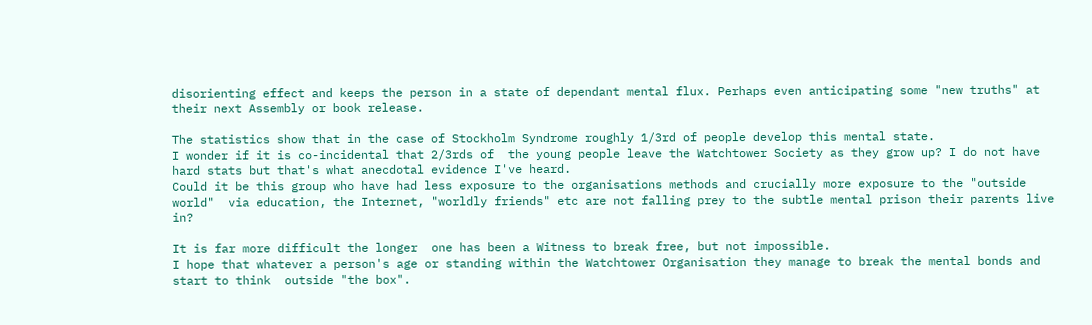disorienting effect and keeps the person in a state of dependant mental flux. Perhaps even anticipating some "new truths" at their next Assembly or book release.

The statistics show that in the case of Stockholm Syndrome roughly 1/3rd of people develop this mental state.
I wonder if it is co-incidental that 2/3rds of  the young people leave the Watchtower Society as they grow up? I do not have hard stats but that's what anecdotal evidence I've heard.
Could it be this group who have had less exposure to the organisations methods and crucially more exposure to the "outside world"  via education, the Internet, "worldly friends" etc are not falling prey to the subtle mental prison their parents live in?

It is far more difficult the longer  one has been a Witness to break free, but not impossible.
I hope that whatever a person's age or standing within the Watchtower Organisation they manage to break the mental bonds and start to think  outside "the box".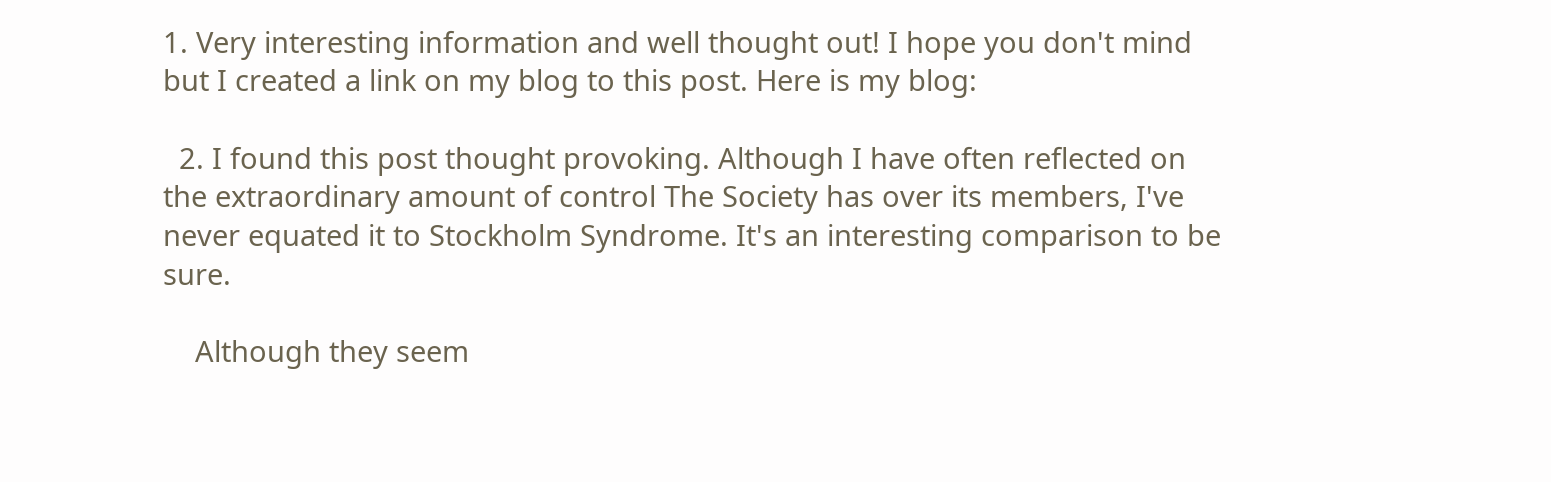1. Very interesting information and well thought out! I hope you don't mind but I created a link on my blog to this post. Here is my blog:

  2. I found this post thought provoking. Although I have often reflected on the extraordinary amount of control The Society has over its members, I've never equated it to Stockholm Syndrome. It's an interesting comparison to be sure.

    Although they seem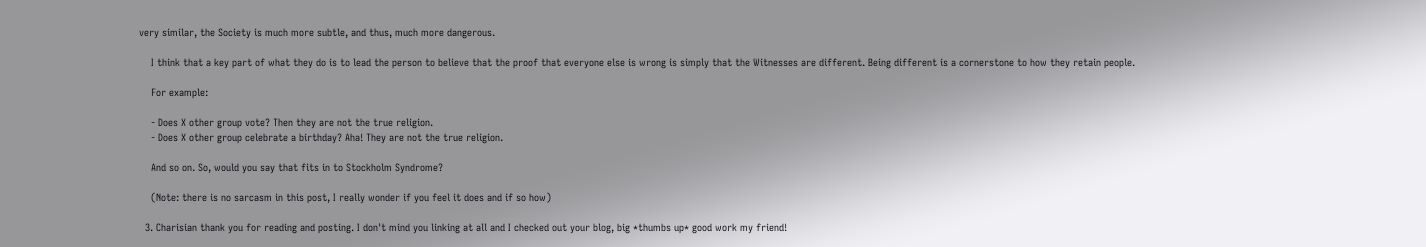very similar, the Society is much more subtle, and thus, much more dangerous.

    I think that a key part of what they do is to lead the person to believe that the proof that everyone else is wrong is simply that the Witnesses are different. Being different is a cornerstone to how they retain people.

    For example:

    - Does X other group vote? Then they are not the true religion.
    - Does X other group celebrate a birthday? Aha! They are not the true religion.

    And so on. So, would you say that fits in to Stockholm Syndrome?

    (Note: there is no sarcasm in this post, I really wonder if you feel it does and if so how)

  3. Charisian thank you for reading and posting. I don't mind you linking at all and I checked out your blog, big *thumbs up* good work my friend!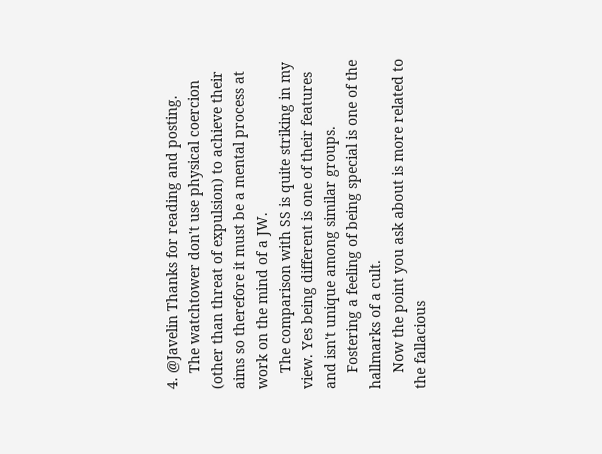4. @Javelin Thanks for reading and posting.
    The watchtower don't use physical coercion (other than threat of expulsion) to achieve their aims so therefore it must be a mental process at work on the mind of a JW.
    The comparison with SS is quite striking in my view. Yes being different is one of their features and isn't unique among similar groups.
    Fostering a feeling of being special is one of the hallmarks of a cult.
    Now the point you ask about is more related to the fallacious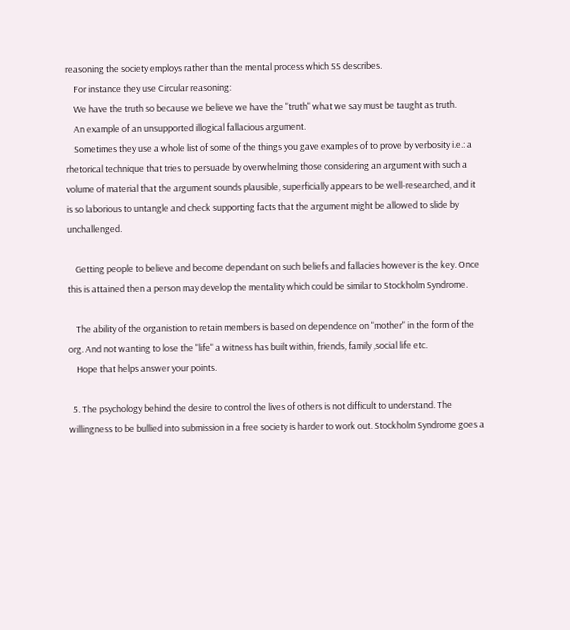reasoning the society employs rather than the mental process which SS describes.
    For instance they use Circular reasoning:
    We have the truth so because we believe we have the "truth" what we say must be taught as truth.
    An example of an unsupported illogical fallacious argument.
    Sometimes they use a whole list of some of the things you gave examples of to prove by verbosity i.e.: a rhetorical technique that tries to persuade by overwhelming those considering an argument with such a volume of material that the argument sounds plausible, superficially appears to be well-researched, and it is so laborious to untangle and check supporting facts that the argument might be allowed to slide by unchallenged.

    Getting people to believe and become dependant on such beliefs and fallacies however is the key. Once this is attained then a person may develop the mentality which could be similar to Stockholm Syndrome.

    The ability of the organistion to retain members is based on dependence on "mother" in the form of the org. And not wanting to lose the "life" a witness has built within, friends, family ,social life etc.
    Hope that helps answer your points.

  5. The psychology behind the desire to control the lives of others is not difficult to understand. The willingness to be bullied into submission in a free society is harder to work out. Stockholm Syndrome goes a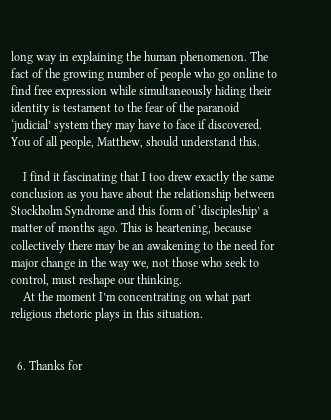long way in explaining the human phenomenon. The fact of the growing number of people who go online to find free expression while simultaneously hiding their identity is testament to the fear of the paranoid ‘judicial’ system they may have to face if discovered. You of all people, Matthew, should understand this.

    I find it fascinating that I too drew exactly the same conclusion as you have about the relationship between Stockholm Syndrome and this form of ‘discipleship’ a matter of months ago. This is heartening, because collectively there may be an awakening to the need for major change in the way we, not those who seek to control, must reshape our thinking.
    At the moment I’m concentrating on what part religious rhetoric plays in this situation.


  6. Thanks for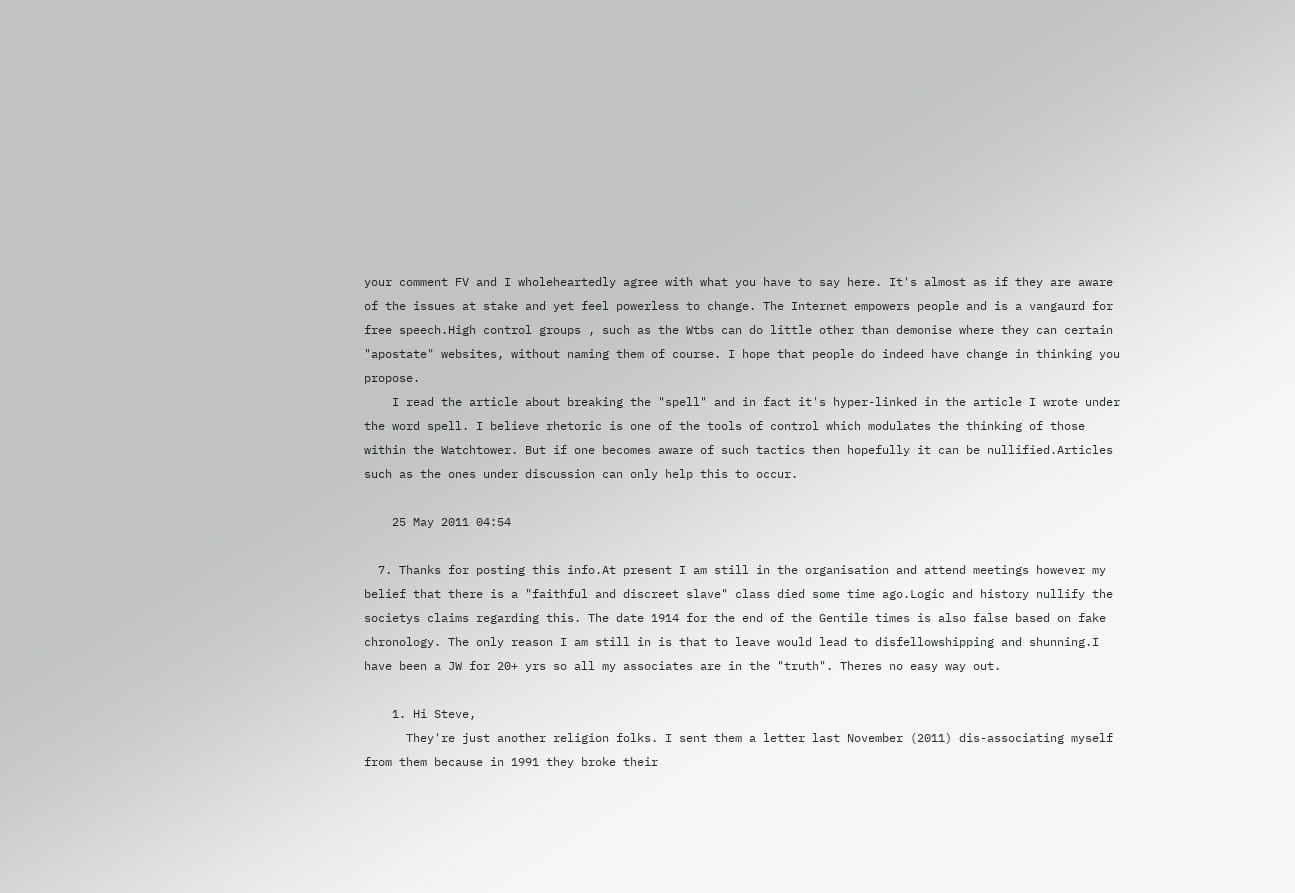your comment FV and I wholeheartedly agree with what you have to say here. It's almost as if they are aware of the issues at stake and yet feel powerless to change. The Internet empowers people and is a vangaurd for free speech.High control groups , such as the Wtbs can do little other than demonise where they can certain "apostate" websites, without naming them of course. I hope that people do indeed have change in thinking you propose.
    I read the article about breaking the "spell" and in fact it's hyper-linked in the article I wrote under the word spell. I believe rhetoric is one of the tools of control which modulates the thinking of those within the Watchtower. But if one becomes aware of such tactics then hopefully it can be nullified.Articles such as the ones under discussion can only help this to occur.

    25 May 2011 04:54

  7. Thanks for posting this info.At present I am still in the organisation and attend meetings however my belief that there is a "faithful and discreet slave" class died some time ago.Logic and history nullify the societys claims regarding this. The date 1914 for the end of the Gentile times is also false based on fake chronology. The only reason I am still in is that to leave would lead to disfellowshipping and shunning.I have been a JW for 20+ yrs so all my associates are in the "truth". Theres no easy way out.

    1. Hi Steve,
      They're just another religion folks. I sent them a letter last November (2011) dis-associating myself from them because in 1991 they broke their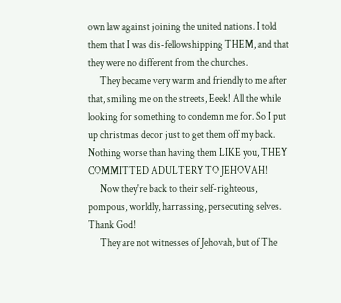own law against joining the united nations. I told them that I was dis-fellowshipping THEM, and that they were no different from the churches.
      They became very warm and friendly to me after that, smiling me on the streets, Eeek! All the while looking for something to condemn me for. So I put up christmas decor just to get them off my back. Nothing worse than having them LIKE you, THEY COMMITTED ADULTERY TO JEHOVAH!
      Now they're back to their self-righteous, pompous, worldly, harrassing, persecuting selves. Thank God!
      They are not witnesses of Jehovah, but of The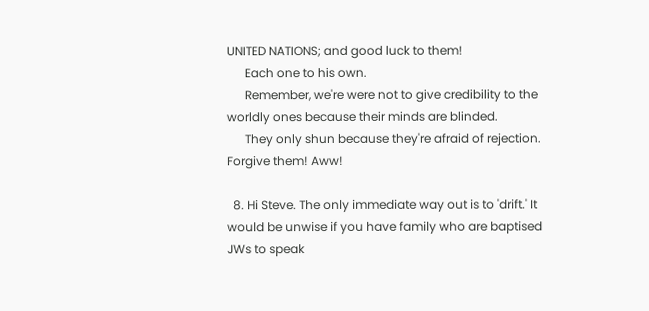UNITED NATIONS; and good luck to them!
      Each one to his own.
      Remember, we're were not to give credibility to the worldly ones because their minds are blinded.
      They only shun because they're afraid of rejection. Forgive them! Aww!

  8. Hi Steve. The only immediate way out is to 'drift.' It would be unwise if you have family who are baptised JWs to speak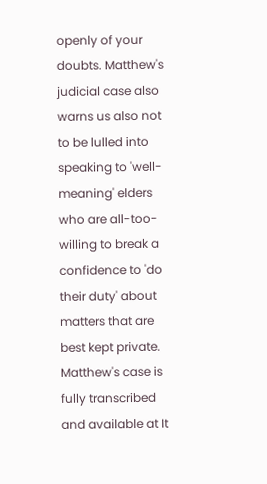openly of your doubts. Matthew's judicial case also warns us also not to be lulled into speaking to 'well-meaning' elders who are all-too-willing to break a confidence to 'do their duty' about matters that are best kept private. Matthew's case is fully transcribed and available at It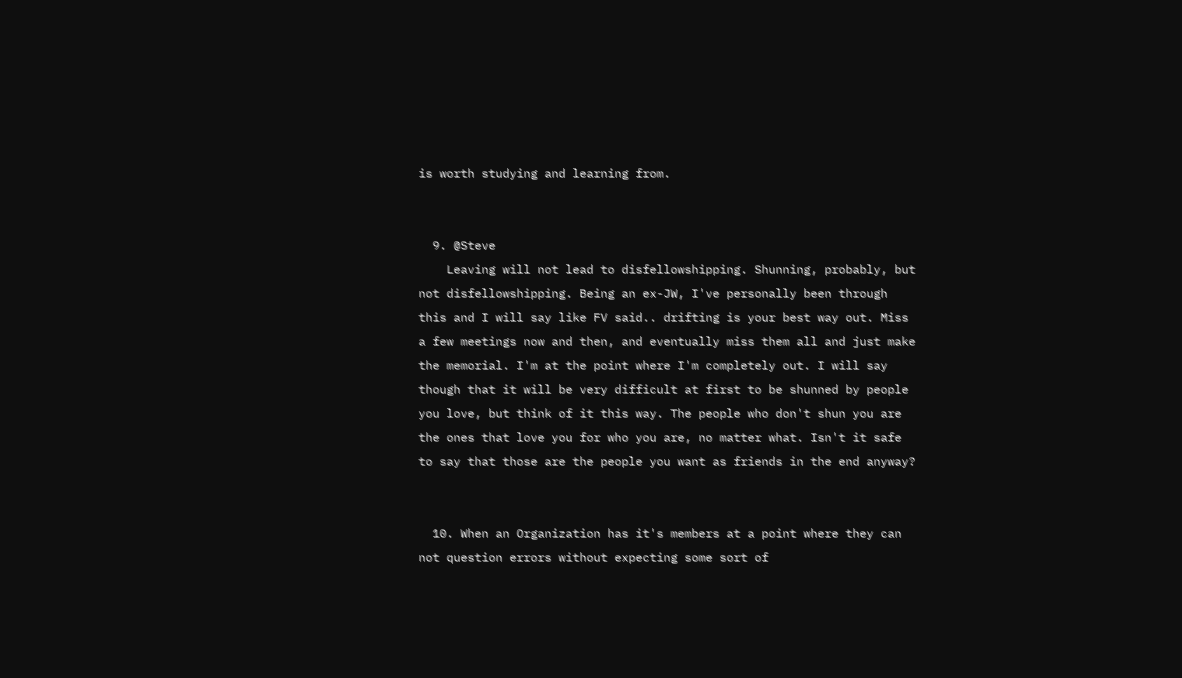is worth studying and learning from.


  9. @Steve
    Leaving will not lead to disfellowshipping. Shunning, probably, but not disfellowshipping. Being an ex-JW, I've personally been through this and I will say like FV said.. drifting is your best way out. Miss a few meetings now and then, and eventually miss them all and just make the memorial. I'm at the point where I'm completely out. I will say though that it will be very difficult at first to be shunned by people you love, but think of it this way. The people who don't shun you are the ones that love you for who you are, no matter what. Isn't it safe to say that those are the people you want as friends in the end anyway?


  10. When an Organization has it's members at a point where they can not question errors without expecting some sort of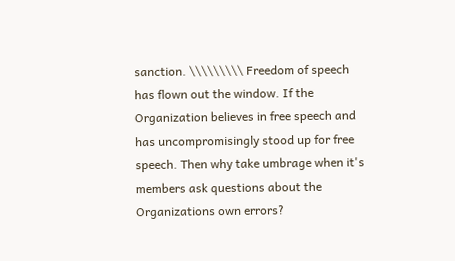sanction. \\\\\\\\\ Freedom of speech has flown out the window. If the Organization believes in free speech and has uncompromisingly stood up for free speech. Then why take umbrage when it's members ask questions about the Organizations own errors?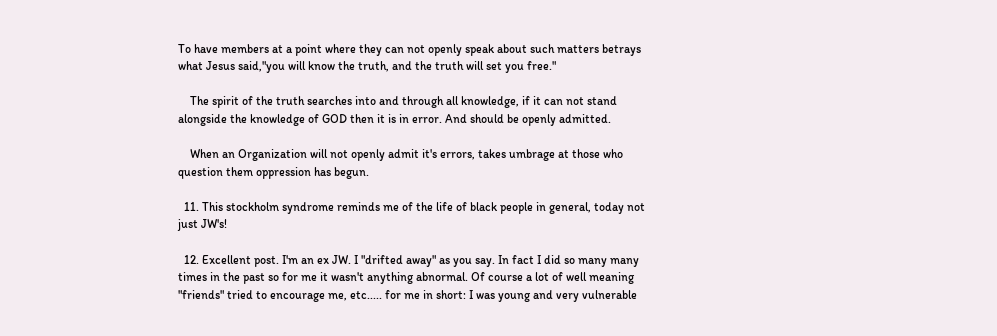To have members at a point where they can not openly speak about such matters betrays what Jesus said,"you will know the truth, and the truth will set you free."

    The spirit of the truth searches into and through all knowledge, if it can not stand alongside the knowledge of GOD then it is in error. And should be openly admitted.

    When an Organization will not openly admit it's errors, takes umbrage at those who question them oppression has begun.

  11. This stockholm syndrome reminds me of the life of black people in general, today not just JW's!

  12. Excellent post. I'm an ex JW. I "drifted away" as you say. In fact I did so many many times in the past so for me it wasn't anything abnormal. Of course a lot of well meaning "friends" tried to encourage me, etc..... for me in short: I was young and very vulnerable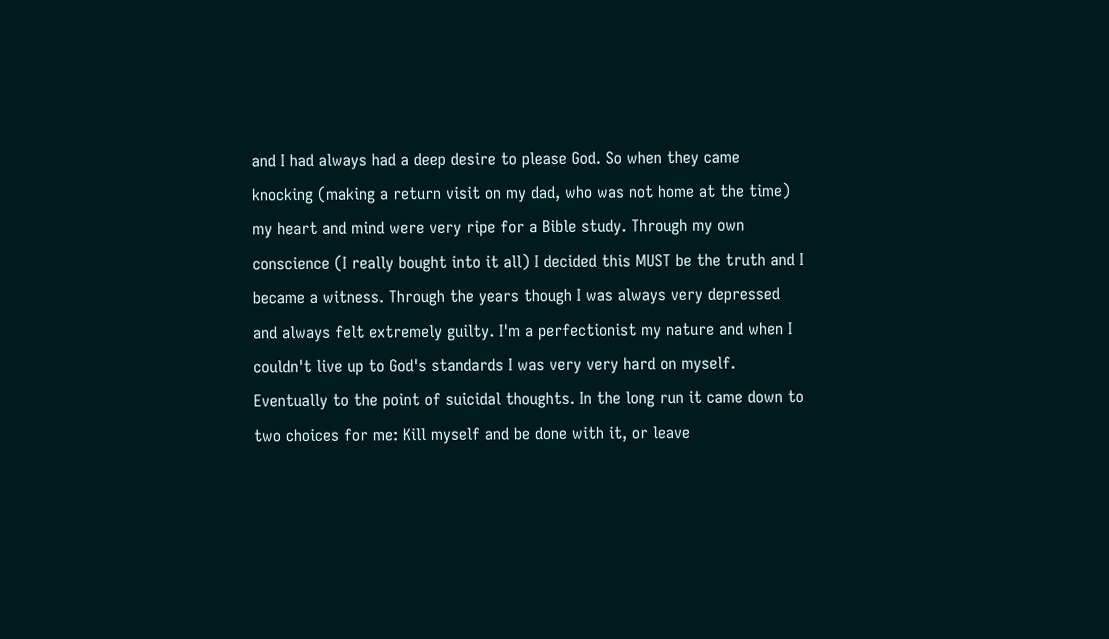and I had always had a deep desire to please God. So when they came knocking (making a return visit on my dad, who was not home at the time) my heart and mind were very ripe for a Bible study. Through my own conscience (I really bought into it all) I decided this MUST be the truth and I became a witness. Through the years though I was always very depressed and always felt extremely guilty. I'm a perfectionist my nature and when I couldn't live up to God's standards I was very very hard on myself. Eventually to the point of suicidal thoughts. In the long run it came down to two choices for me: Kill myself and be done with it, or leave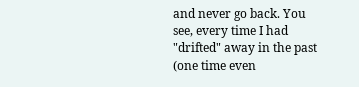and never go back. You see, every time I had "drifted" away in the past (one time even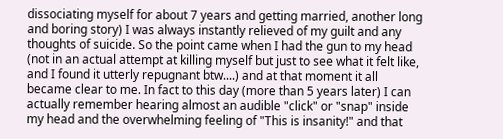dissociating myself for about 7 years and getting married, another long and boring story) I was always instantly relieved of my guilt and any thoughts of suicide. So the point came when I had the gun to my head (not in an actual attempt at killing myself but just to see what it felt like, and I found it utterly repugnant btw....) and at that moment it all became clear to me. In fact to this day (more than 5 years later) I can actually remember hearing almost an audible "click" or "snap" inside my head and the overwhelming feeling of "This is insanity!" and that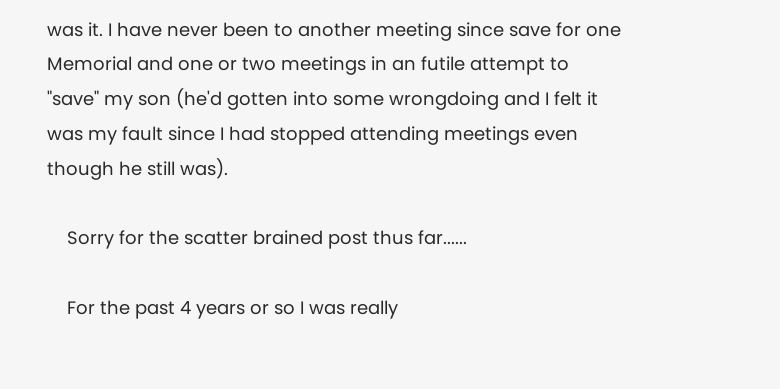was it. I have never been to another meeting since save for one Memorial and one or two meetings in an futile attempt to "save" my son (he'd gotten into some wrongdoing and I felt it was my fault since I had stopped attending meetings even though he still was).

    Sorry for the scatter brained post thus far......

    For the past 4 years or so I was really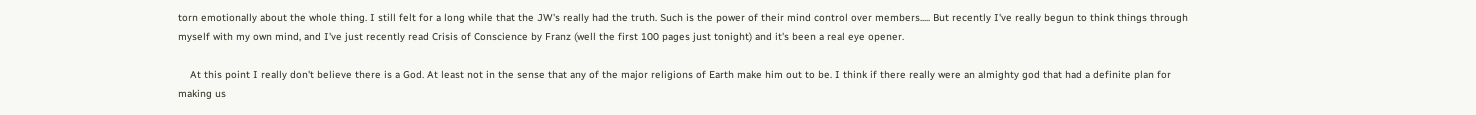torn emotionally about the whole thing. I still felt for a long while that the JW's really had the truth. Such is the power of their mind control over members..... But recently I've really begun to think things through myself with my own mind, and I've just recently read Crisis of Conscience by Franz (well the first 100 pages just tonight) and it's been a real eye opener.

    At this point I really don't believe there is a God. At least not in the sense that any of the major religions of Earth make him out to be. I think if there really were an almighty god that had a definite plan for making us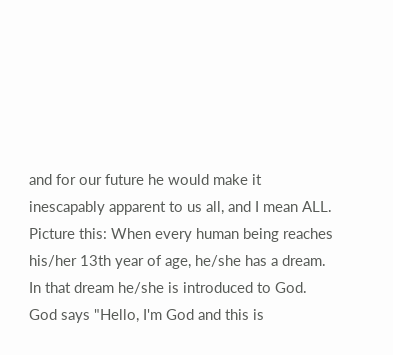and for our future he would make it inescapably apparent to us all, and I mean ALL. Picture this: When every human being reaches his/her 13th year of age, he/she has a dream. In that dream he/she is introduced to God. God says "Hello, I'm God and this is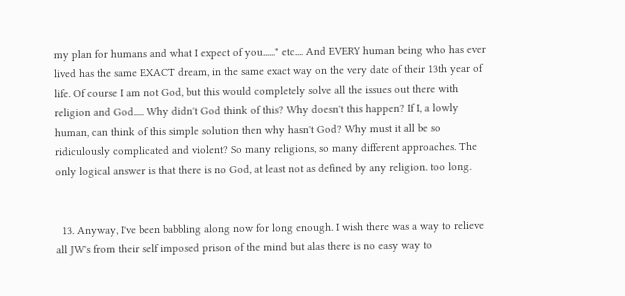my plan for humans and what I expect of you......" etc.... And EVERY human being who has ever lived has the same EXACT dream, in the same exact way on the very date of their 13th year of life. Of course I am not God, but this would completely solve all the issues out there with religion and God..... Why didn't God think of this? Why doesn't this happen? If I, a lowly human, can think of this simple solution then why hasn't God? Why must it all be so ridiculously complicated and violent? So many religions, so many different approaches. The only logical answer is that there is no God, at least not as defined by any religion. too long.


  13. Anyway, I've been babbling along now for long enough. I wish there was a way to relieve all JW's from their self imposed prison of the mind but alas there is no easy way to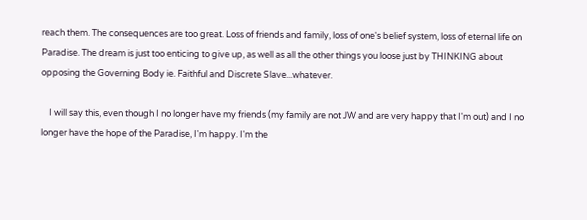reach them. The consequences are too great. Loss of friends and family, loss of one's belief system, loss of eternal life on Paradise. The dream is just too enticing to give up, as well as all the other things you loose just by THINKING about opposing the Governing Body ie. Faithful and Discrete Slave...whatever.

    I will say this, even though I no longer have my friends (my family are not JW and are very happy that I'm out) and I no longer have the hope of the Paradise, I'm happy. I'm the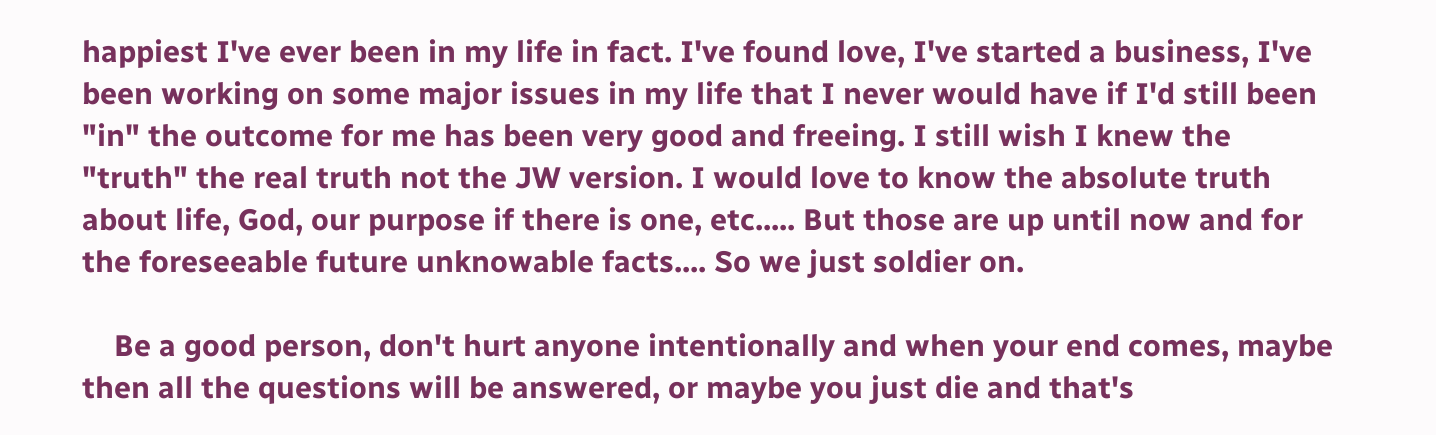happiest I've ever been in my life in fact. I've found love, I've started a business, I've been working on some major issues in my life that I never would have if I'd still been "in" the outcome for me has been very good and freeing. I still wish I knew the "truth" the real truth not the JW version. I would love to know the absolute truth about life, God, our purpose if there is one, etc..... But those are up until now and for the foreseeable future unknowable facts.... So we just soldier on.

    Be a good person, don't hurt anyone intentionally and when your end comes, maybe then all the questions will be answered, or maybe you just die and that's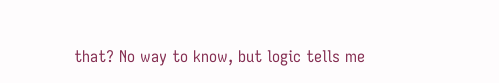that? No way to know, but logic tells me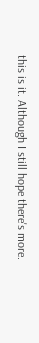this is it. Although I still hope there's more.